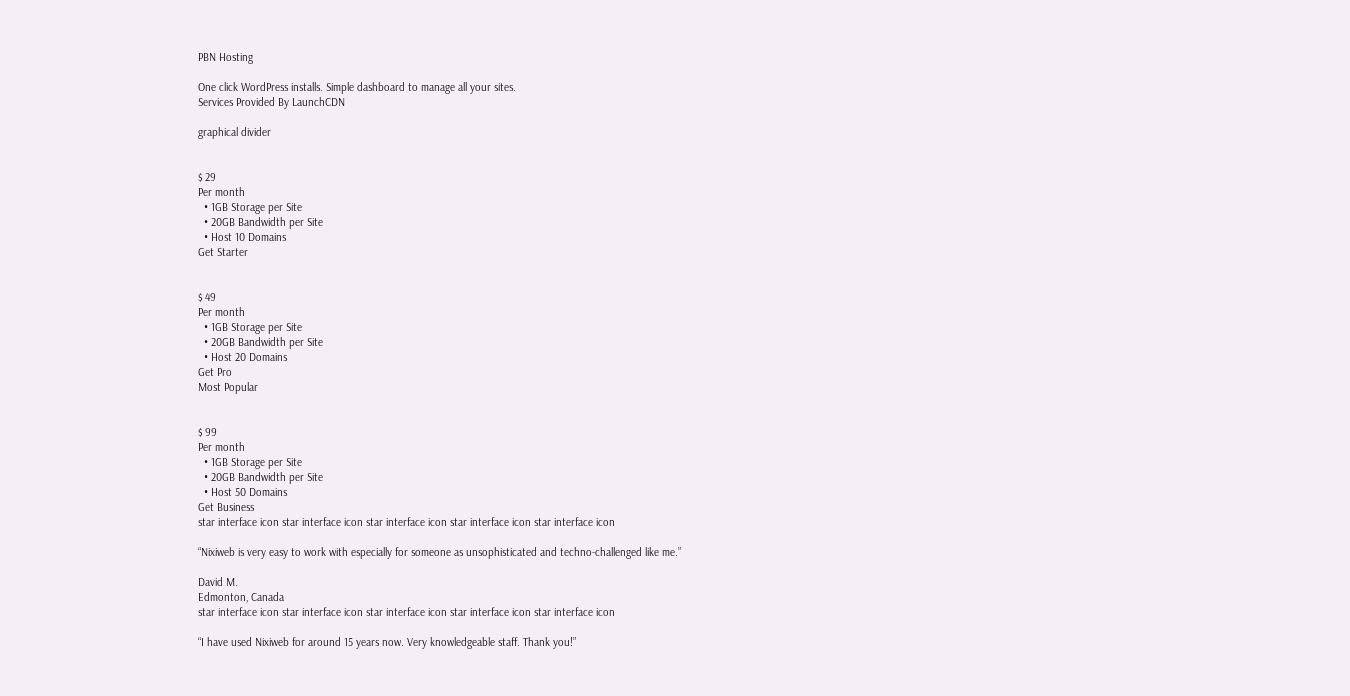PBN Hosting

One click WordPress installs. Simple dashboard to manage all your sites.
Services Provided By LaunchCDN

graphical divider


$ 29
Per month
  • 1GB Storage per Site
  • 20GB Bandwidth per Site
  • Host 10 Domains
Get Starter


$ 49
Per month
  • 1GB Storage per Site
  • 20GB Bandwidth per Site
  • Host 20 Domains
Get Pro
Most Popular


$ 99
Per month
  • 1GB Storage per Site
  • 20GB Bandwidth per Site
  • Host 50 Domains
Get Business
star interface icon star interface icon star interface icon star interface icon star interface icon

“Nixiweb is very easy to work with especially for someone as unsophisticated and techno-challenged like me.”

David M.
Edmonton, Canada
star interface icon star interface icon star interface icon star interface icon star interface icon

“I have used Nixiweb for around 15 years now. Very knowledgeable staff. Thank you!”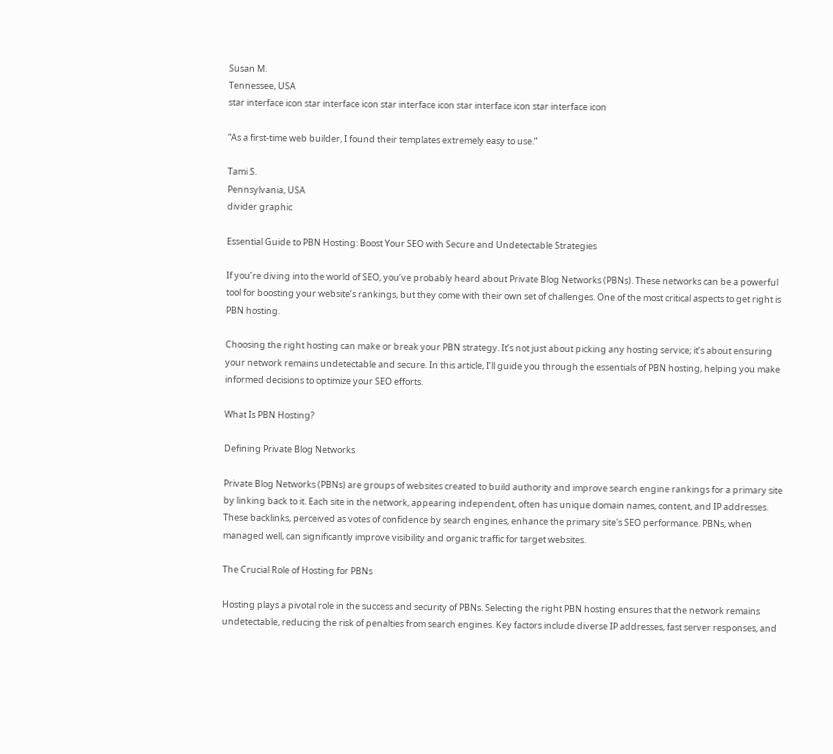Susan M.
Tennessee, USA
star interface icon star interface icon star interface icon star interface icon star interface icon

“As a first-time web builder, I found their templates extremely easy to use.”

Tami S.
Pennsylvania, USA
divider graphic

Essential Guide to PBN Hosting: Boost Your SEO with Secure and Undetectable Strategies

If you’re diving into the world of SEO, you’ve probably heard about Private Blog Networks (PBNs). These networks can be a powerful tool for boosting your website’s rankings, but they come with their own set of challenges. One of the most critical aspects to get right is PBN hosting.

Choosing the right hosting can make or break your PBN strategy. It’s not just about picking any hosting service; it’s about ensuring your network remains undetectable and secure. In this article, I’ll guide you through the essentials of PBN hosting, helping you make informed decisions to optimize your SEO efforts.

What Is PBN Hosting?

Defining Private Blog Networks

Private Blog Networks (PBNs) are groups of websites created to build authority and improve search engine rankings for a primary site by linking back to it. Each site in the network, appearing independent, often has unique domain names, content, and IP addresses. These backlinks, perceived as votes of confidence by search engines, enhance the primary site's SEO performance. PBNs, when managed well, can significantly improve visibility and organic traffic for target websites.

The Crucial Role of Hosting for PBNs

Hosting plays a pivotal role in the success and security of PBNs. Selecting the right PBN hosting ensures that the network remains undetectable, reducing the risk of penalties from search engines. Key factors include diverse IP addresses, fast server responses, and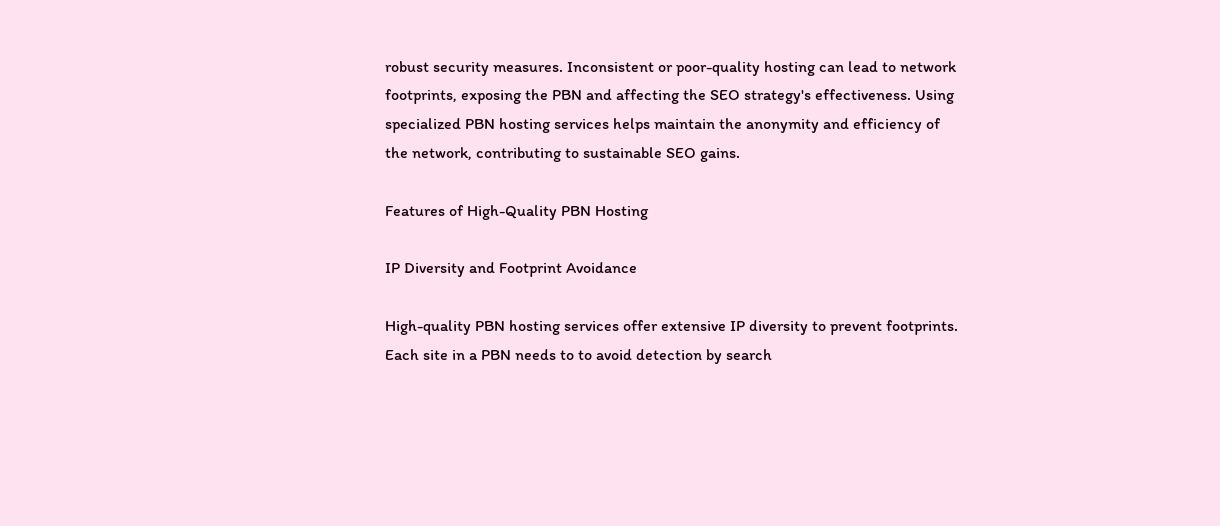robust security measures. Inconsistent or poor-quality hosting can lead to network footprints, exposing the PBN and affecting the SEO strategy's effectiveness. Using specialized PBN hosting services helps maintain the anonymity and efficiency of the network, contributing to sustainable SEO gains.

Features of High-Quality PBN Hosting

IP Diversity and Footprint Avoidance

High-quality PBN hosting services offer extensive IP diversity to prevent footprints. Each site in a PBN needs to to avoid detection by search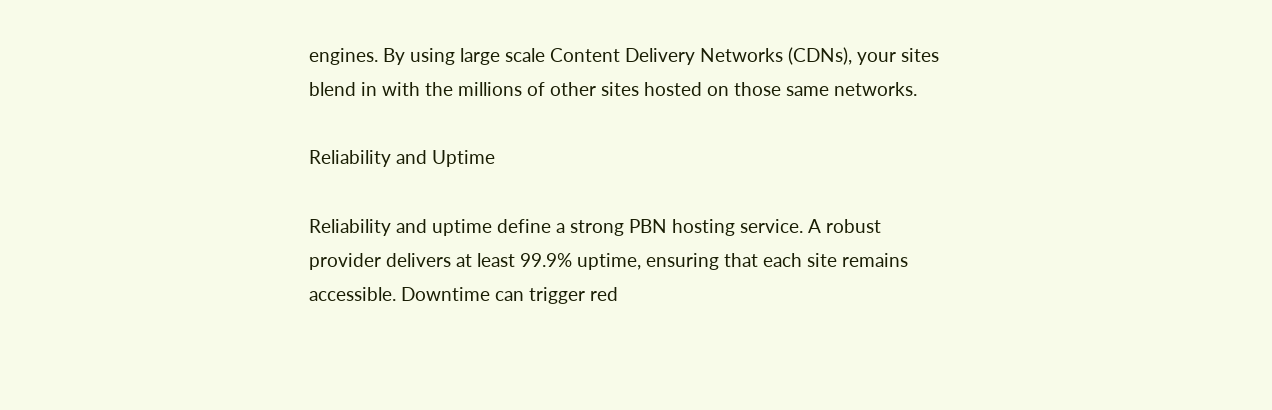engines. By using large scale Content Delivery Networks (CDNs), your sites blend in with the millions of other sites hosted on those same networks.

Reliability and Uptime

Reliability and uptime define a strong PBN hosting service. A robust provider delivers at least 99.9% uptime, ensuring that each site remains accessible. Downtime can trigger red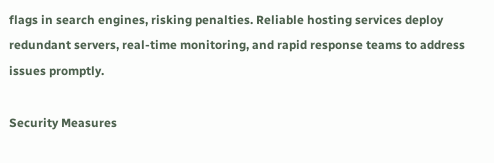flags in search engines, risking penalties. Reliable hosting services deploy redundant servers, real-time monitoring, and rapid response teams to address issues promptly.

Security Measures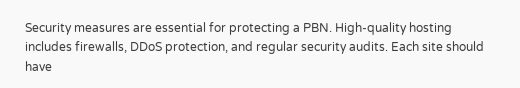Security measures are essential for protecting a PBN. High-quality hosting includes firewalls, DDoS protection, and regular security audits. Each site should have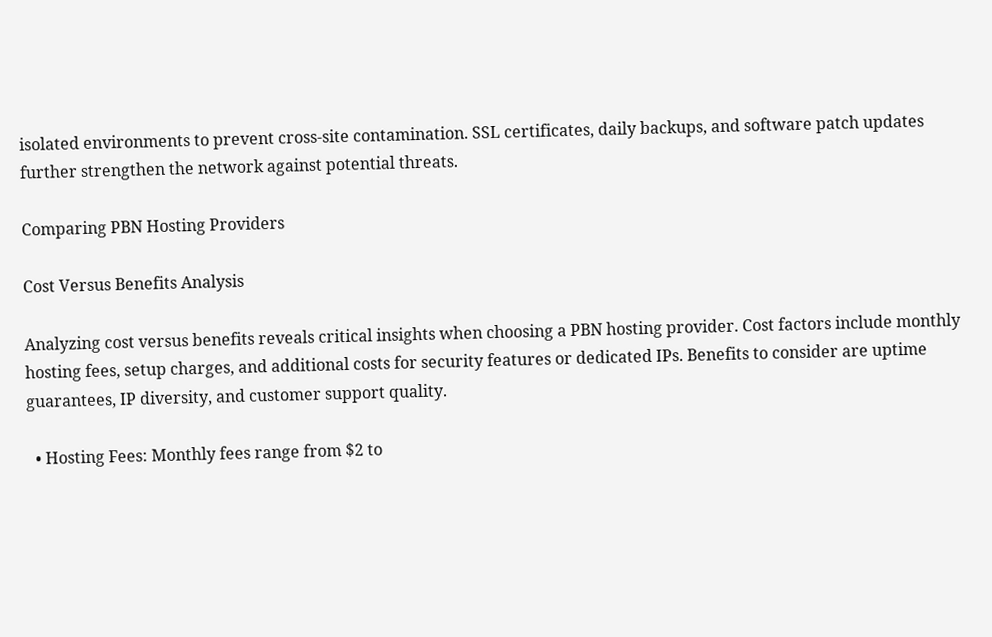isolated environments to prevent cross-site contamination. SSL certificates, daily backups, and software patch updates further strengthen the network against potential threats.

Comparing PBN Hosting Providers

Cost Versus Benefits Analysis

Analyzing cost versus benefits reveals critical insights when choosing a PBN hosting provider. Cost factors include monthly hosting fees, setup charges, and additional costs for security features or dedicated IPs. Benefits to consider are uptime guarantees, IP diversity, and customer support quality.

  • Hosting Fees: Monthly fees range from $2 to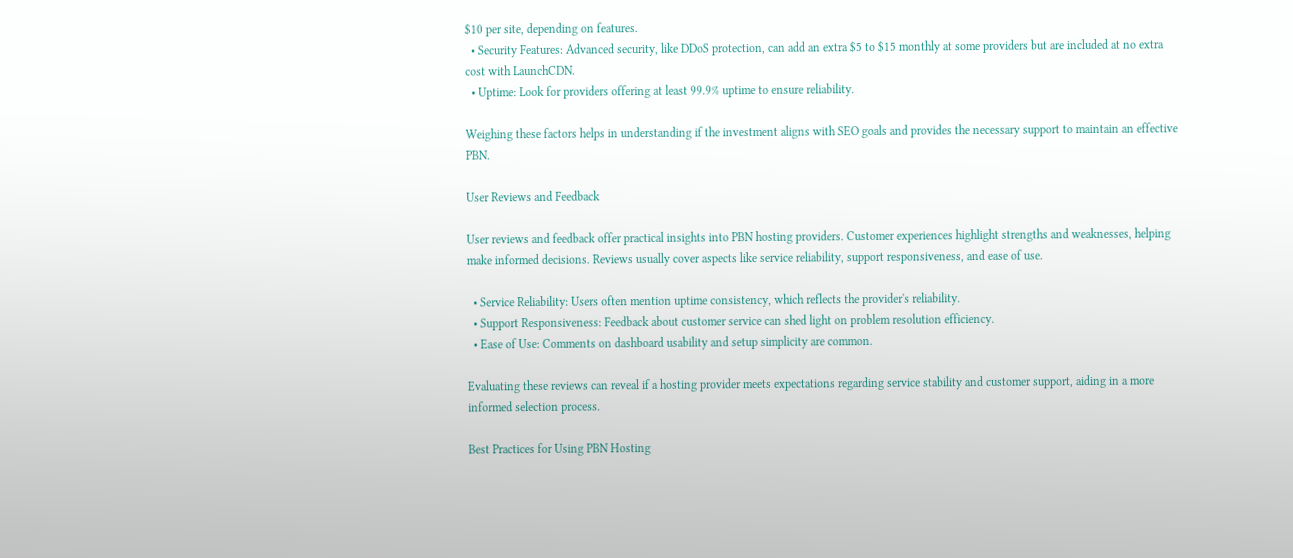$10 per site, depending on features.
  • Security Features: Advanced security, like DDoS protection, can add an extra $5 to $15 monthly at some providers but are included at no extra cost with LaunchCDN.
  • Uptime: Look for providers offering at least 99.9% uptime to ensure reliability.

Weighing these factors helps in understanding if the investment aligns with SEO goals and provides the necessary support to maintain an effective PBN.

User Reviews and Feedback

User reviews and feedback offer practical insights into PBN hosting providers. Customer experiences highlight strengths and weaknesses, helping make informed decisions. Reviews usually cover aspects like service reliability, support responsiveness, and ease of use.

  • Service Reliability: Users often mention uptime consistency, which reflects the provider's reliability.
  • Support Responsiveness: Feedback about customer service can shed light on problem resolution efficiency.
  • Ease of Use: Comments on dashboard usability and setup simplicity are common.

Evaluating these reviews can reveal if a hosting provider meets expectations regarding service stability and customer support, aiding in a more informed selection process.

Best Practices for Using PBN Hosting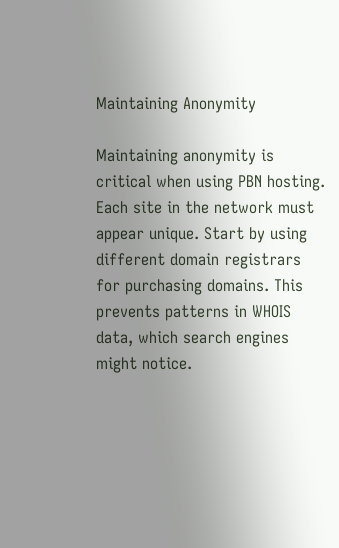Maintaining Anonymity

Maintaining anonymity is critical when using PBN hosting. Each site in the network must appear unique. Start by using different domain registrars for purchasing domains. This prevents patterns in WHOIS data, which search engines might notice.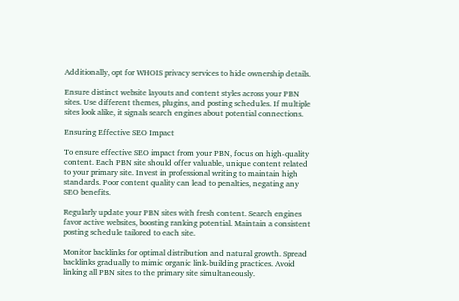Additionally, opt for WHOIS privacy services to hide ownership details.

Ensure distinct website layouts and content styles across your PBN sites. Use different themes, plugins, and posting schedules. If multiple sites look alike, it signals search engines about potential connections.

Ensuring Effective SEO Impact

To ensure effective SEO impact from your PBN, focus on high-quality content. Each PBN site should offer valuable, unique content related to your primary site. Invest in professional writing to maintain high standards. Poor content quality can lead to penalties, negating any SEO benefits.

Regularly update your PBN sites with fresh content. Search engines favor active websites, boosting ranking potential. Maintain a consistent posting schedule tailored to each site.

Monitor backlinks for optimal distribution and natural growth. Spread backlinks gradually to mimic organic link-building practices. Avoid linking all PBN sites to the primary site simultaneously.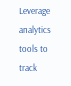Leverage analytics tools to track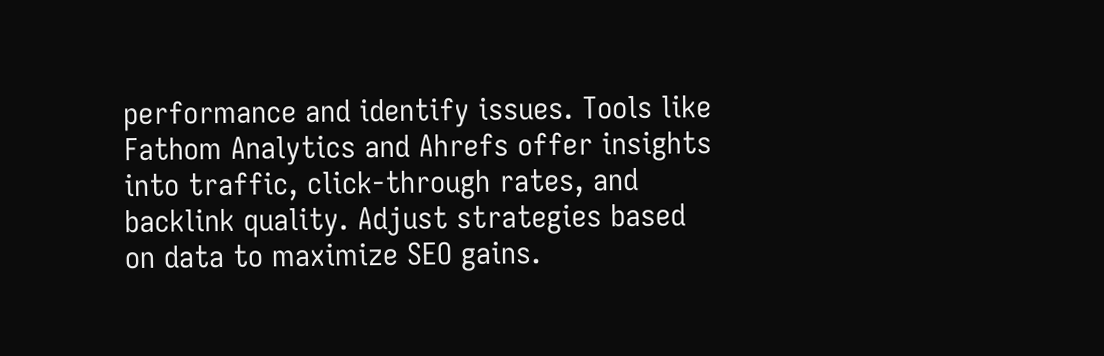performance and identify issues. Tools like Fathom Analytics and Ahrefs offer insights into traffic, click-through rates, and backlink quality. Adjust strategies based on data to maximize SEO gains.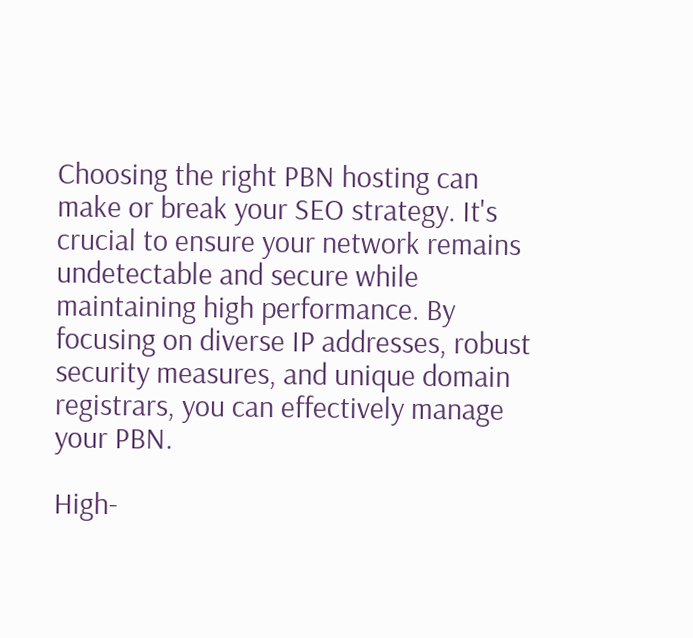Choosing the right PBN hosting can make or break your SEO strategy. It's crucial to ensure your network remains undetectable and secure while maintaining high performance. By focusing on diverse IP addresses, robust security measures, and unique domain registrars, you can effectively manage your PBN.

High-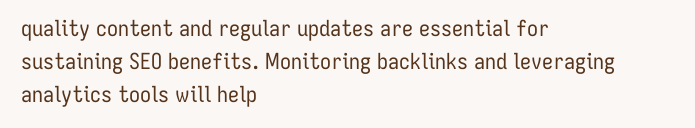quality content and regular updates are essential for sustaining SEO benefits. Monitoring backlinks and leveraging analytics tools will help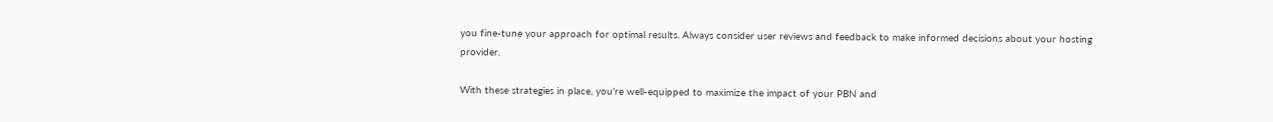you fine-tune your approach for optimal results. Always consider user reviews and feedback to make informed decisions about your hosting provider.

With these strategies in place, you're well-equipped to maximize the impact of your PBN and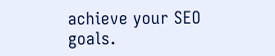achieve your SEO goals.